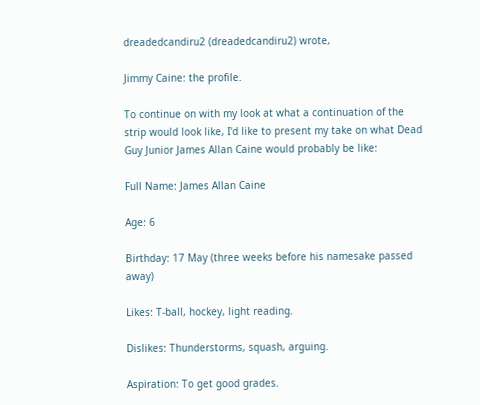dreadedcandiru2 (dreadedcandiru2) wrote,

Jimmy Caine: the profile.

To continue on with my look at what a continuation of the strip would look like, I'd like to present my take on what Dead Guy Junior James Allan Caine would probably be like:

Full Name: James Allan Caine

Age: 6

Birthday: 17 May (three weeks before his namesake passed away)

Likes: T-ball, hockey, light reading.

Dislikes: Thunderstorms, squash, arguing.

Aspiration: To get good grades.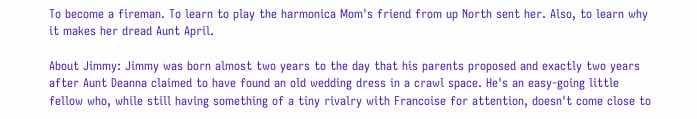To become a fireman. To learn to play the harmonica Mom's friend from up North sent her. Also, to learn why it makes her dread Aunt April.

About Jimmy: Jimmy was born almost two years to the day that his parents proposed and exactly two years after Aunt Deanna claimed to have found an old wedding dress in a crawl space. He's an easy-going little fellow who, while still having something of a tiny rivalry with Francoise for attention, doesn't come close to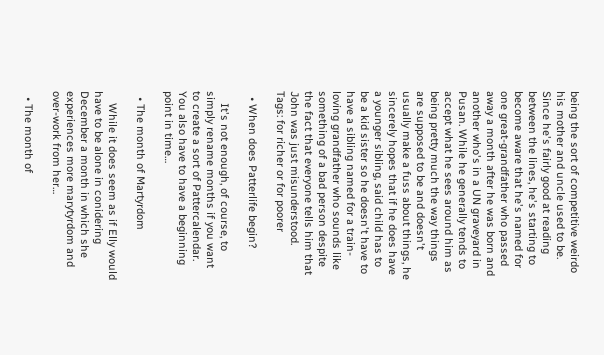being the sort of competitive weirdo his mother and uncle used to be. Since he's fairly good at reading between the lines, he's starting to become aware that he's named for one great-grandfather who passed away a month after he was born and another who's in a UN graveyard in Pusan. While he generally tends to accept what he sees around him as being pretty much the way things are supposed to be and doesn't usually make a fuss about things, he sincerely hopes that if he does have a younger sibling, said child has to be a kid sister so he doesn't have to have a sibling named for a train-loving grandfather who sounds like something of a bad person despite the fact that everyone tells him that John was just misunderstood.
Tags: for richer or for poorer

  • When does Patterlife begin?

    It's not enough, of course, to simply rename months if you want to create a sort of Pattercalendar. You also have to have a beginning point in time…

  • The month of Martyrdom

    While it does seem as if Elly would have to be alone in conidering December a month in which she experiences more marytyrdom and over-work from her…

  • The month of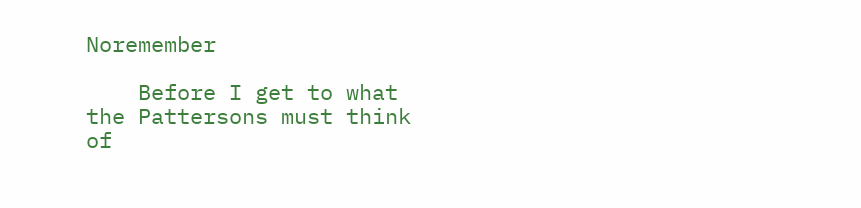Noremember

    Before I get to what the Pattersons must think of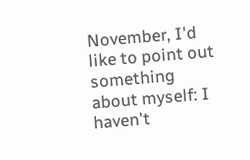November, I'd like to point out something about myself: I haven't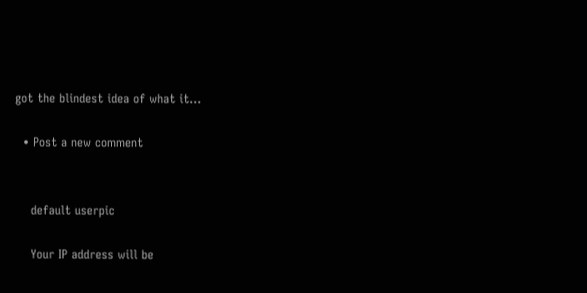got the blindest idea of what it…

  • Post a new comment


    default userpic

    Your IP address will be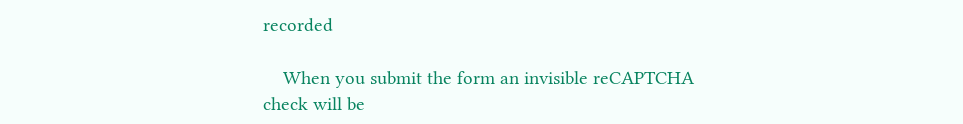recorded

    When you submit the form an invisible reCAPTCHA check will be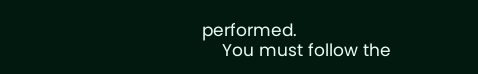performed.
    You must follow the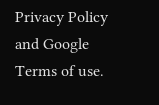Privacy Policy and Google Terms of use.